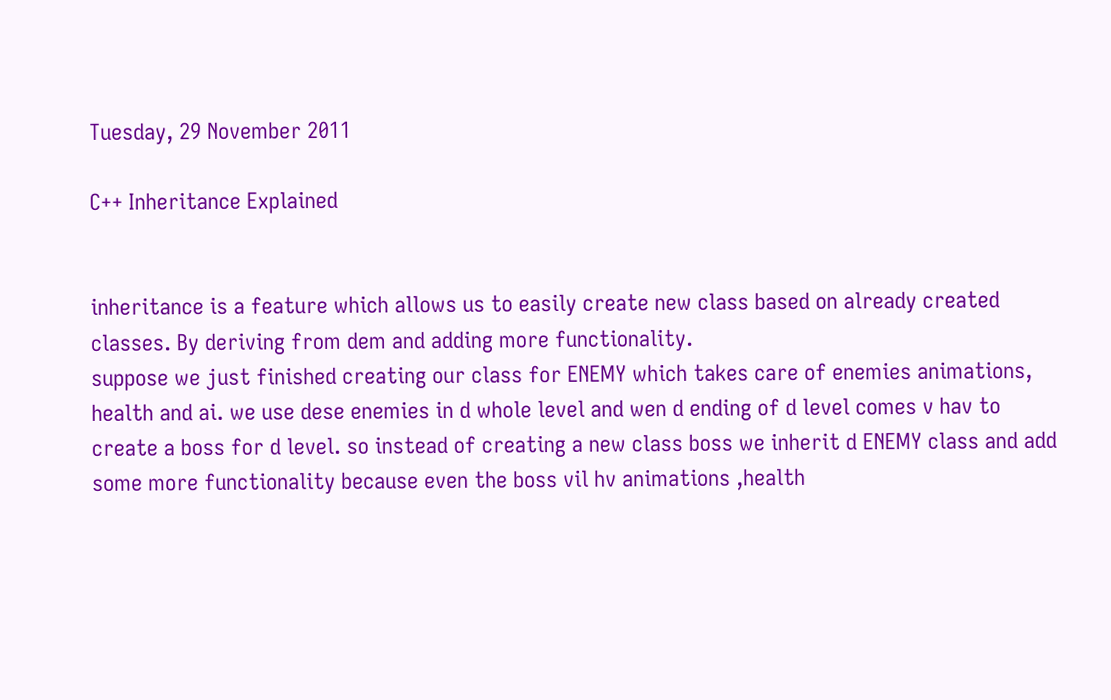Tuesday, 29 November 2011

C++ Inheritance Explained


inheritance is a feature which allows us to easily create new class based on already created classes. By deriving from dem and adding more functionality.
suppose we just finished creating our class for ENEMY which takes care of enemies animations, health and ai. we use dese enemies in d whole level and wen d ending of d level comes v hav to create a boss for d level. so instead of creating a new class boss we inherit d ENEMY class and add some more functionality because even the boss vil hv animations ,health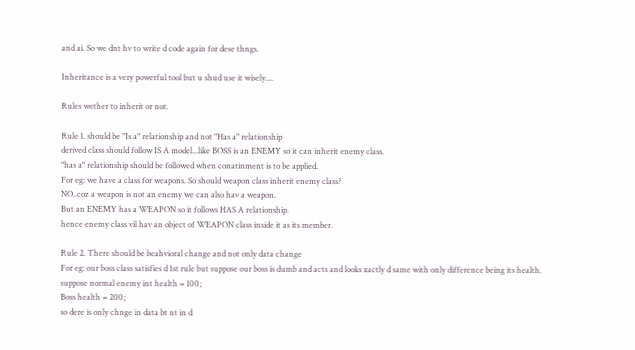and ai. So we dnt hv to write d code again for dese thngs.

Inheritance is a very powerful tool but u shud use it wisely....

Rules wether to inherit or not.

Rule 1. should be "Is a" relationship and not "Has a" relationship
derived class should follow IS A model...like BOSS is an ENEMY so it can inherit enemy class.
"has a" relationship should be followed when conatinment is to be applied.
For eg: we have a class for weapons. So should weapon class inherit enemy class?
NO..coz a weapon is not an enemy we can also hav a weapon.
But an ENEMY has a WEAPON so it follows HAS A relationship.
hence enemy class vil hav an object of WEAPON class inside it as its member.

Rule 2. There should be beahvioral change and not only data change
For eg: our boss class satisfies d 1st rule but suppose our boss is dumb and acts and looks xactly d same with only difference being its health.
suppose normal enemy int health = 100;
Boss health = 200;
so dere is only chnge in data bt nt in d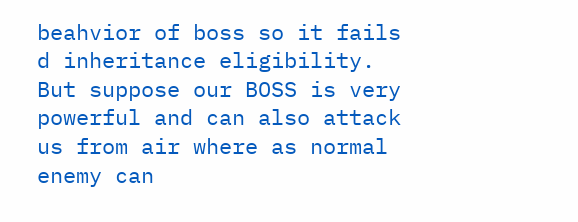beahvior of boss so it fails d inheritance eligibility.
But suppose our BOSS is very powerful and can also attack us from air where as normal enemy can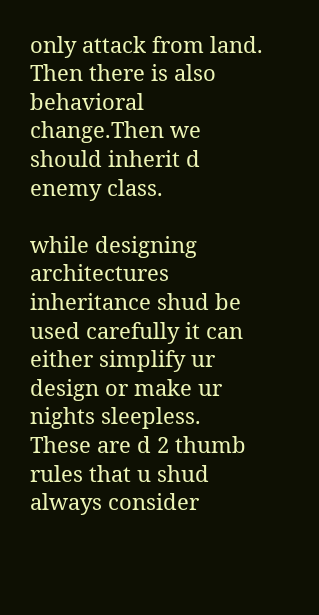only attack from land. Then there is also behavioral change.Then we should inherit d enemy class.

while designing architectures inheritance shud be used carefully it can either simplify ur design or make ur nights sleepless.
These are d 2 thumb rules that u shud always consider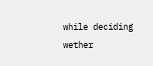while deciding wether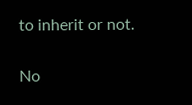to inherit or not.

No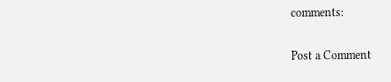comments:

Post a Comment